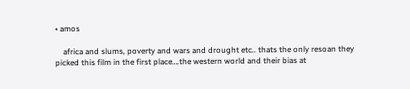• amos

    africa and slums, poverty and wars and drought etc.. thats the only resoan they picked this film in the first place….the western world and their bias at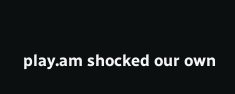play.am shocked our own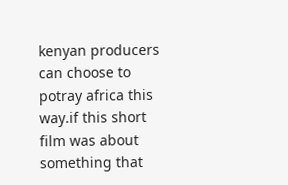kenyan producers can choose to potray africa this way.if this short film was about something that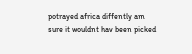potrayed africa diffently am sure it wouldnt hav been picked